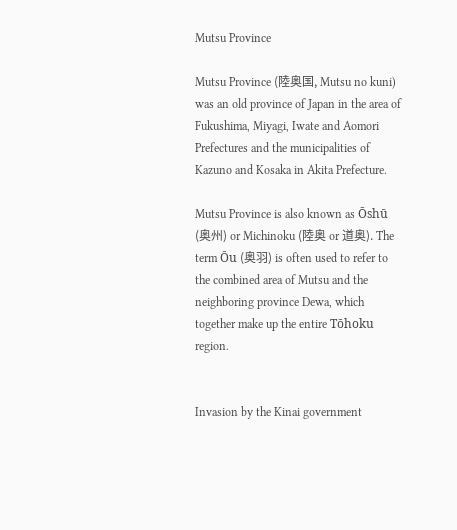Mutsu Province

Mutsu Province (陸奥国, Mutsu no kuni) was an old province of Japan in the area of Fukushima, Miyagi, Iwate and Aomori Prefectures and the municipalities of Kazuno and Kosaka in Akita Prefecture.

Mutsu Province is also known as Ōshū (奥州) or Michinoku (陸奥 or 道奥). The term Ōu (奥羽) is often used to refer to the combined area of Mutsu and the neighboring province Dewa, which together make up the entire Tōhoku region.


Invasion by the Kinai government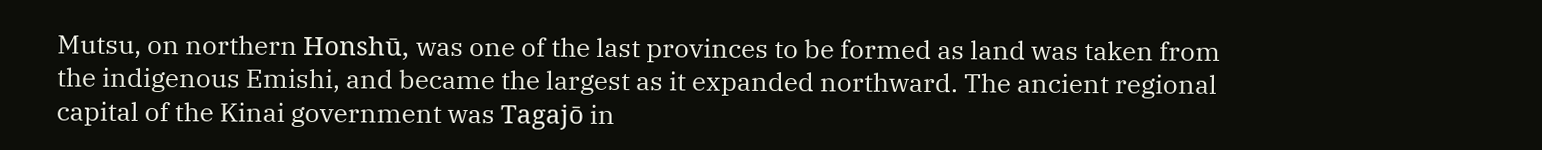Mutsu, on northern Honshū, was one of the last provinces to be formed as land was taken from the indigenous Emishi, and became the largest as it expanded northward. The ancient regional capital of the Kinai government was Tagajō in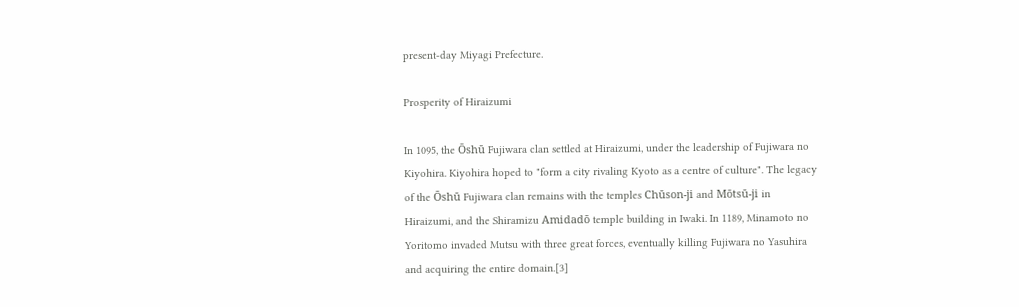present-day Miyagi Prefecture.

Prosperity of Hiraizumi

In 1095, the Ōshū Fujiwara clan settled at Hiraizumi, under the leadership of Fujiwara no Kiyohira. Kiyohira hoped to "form a city rivaling Kyoto as a centre of culture". The legacy of the Ōshū Fujiwara clan remains with the temples Chūson-ji and Mōtsū-ji in Hiraizumi, and the Shiramizu Amidadō temple building in Iwaki. In 1189, Minamoto no Yoritomo invaded Mutsu with three great forces, eventually killing Fujiwara no Yasuhira and acquiring the entire domain.[3]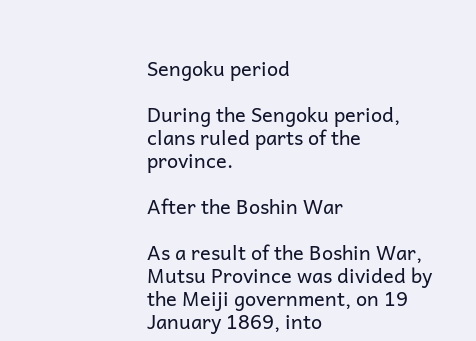Sengoku period

During the Sengoku period, clans ruled parts of the province.

After the Boshin War

As a result of the Boshin War, Mutsu Province was divided by the Meiji government, on 19 January 1869, into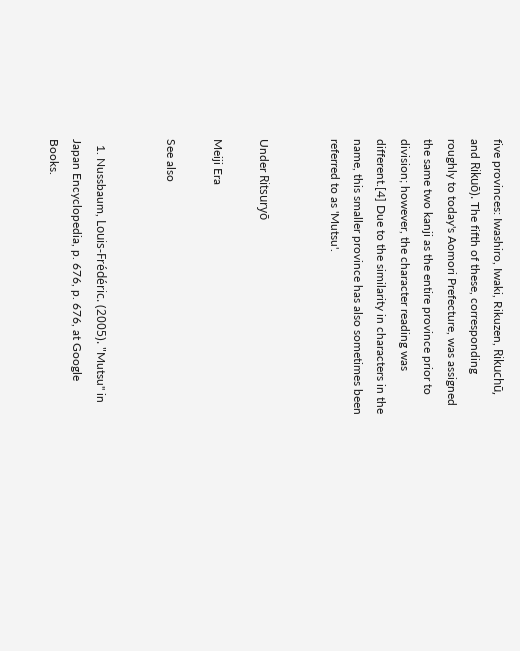five provinces: Iwashiro, Iwaki, Rikuzen, Rikuchū, and Rikuō). The fifth of these, corresponding roughly to today's Aomori Prefecture, was assigned the same two kanji as the entire province prior to division; however, the character reading was different.[4] Due to the similarity in characters in the name, this smaller province has also sometimes been referred to as 'Mutsu'.


Under Ritsuryō

Meiji Era

See also


  1. Nussbaum, Louis-Frédéric. (2005). "Mutsu" in Japan Encyclopedia, p. 676, p. 676, at Google Books.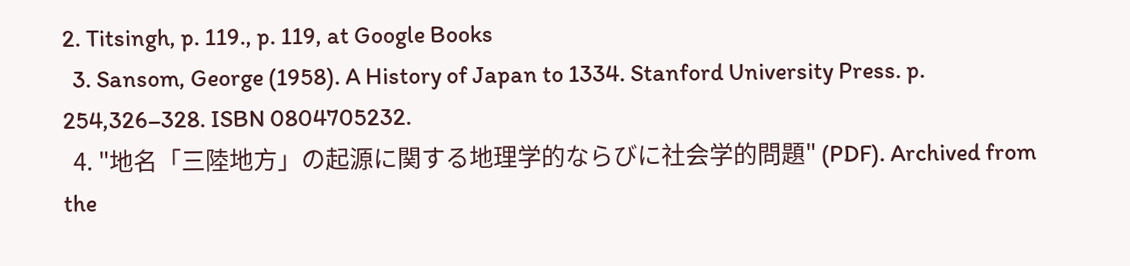2. Titsingh, p. 119., p. 119, at Google Books
  3. Sansom, George (1958). A History of Japan to 1334. Stanford University Press. p. 254,326–328. ISBN 0804705232.
  4. "地名「三陸地方」の起源に関する地理学的ならびに社会学的問題" (PDF). Archived from the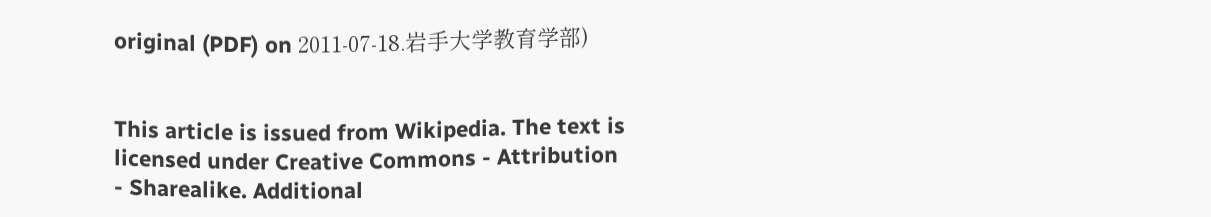original (PDF) on 2011-07-18.岩手大学教育学部)


This article is issued from Wikipedia. The text is licensed under Creative Commons - Attribution - Sharealike. Additional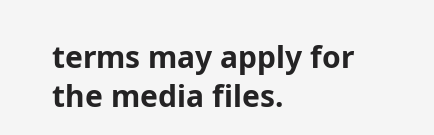terms may apply for the media files.